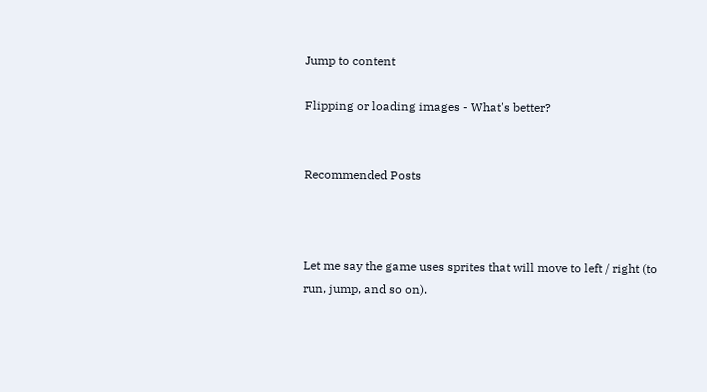Jump to content

Flipping or loading images - What's better?


Recommended Posts



Let me say the game uses sprites that will move to left / right (to run, jump, and so on).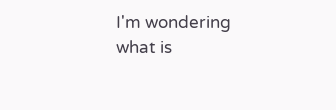I'm wondering what is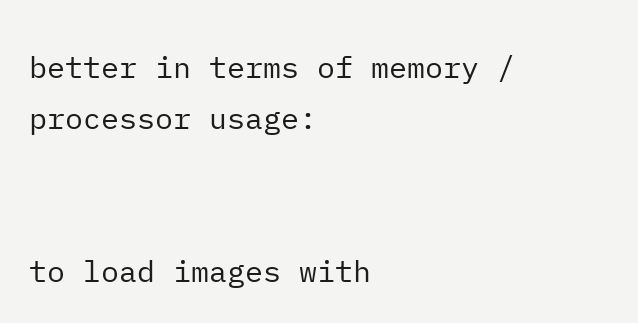better in terms of memory / processor usage:


to load images with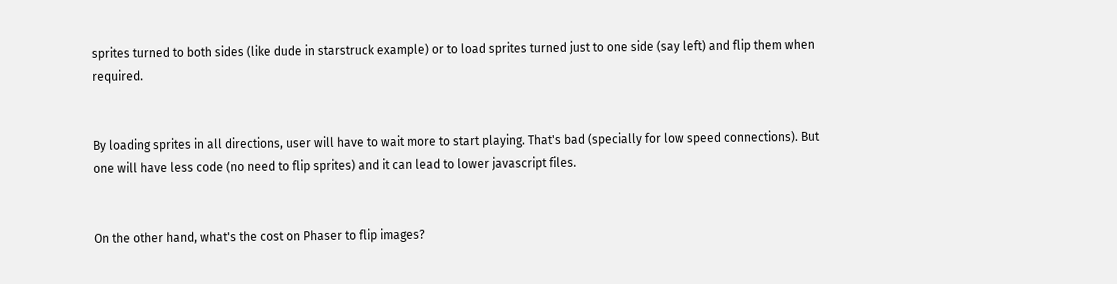sprites turned to both sides (like dude in starstruck example) or to load sprites turned just to one side (say left) and flip them when required.


By loading sprites in all directions, user will have to wait more to start playing. That's bad (specially for low speed connections). But one will have less code (no need to flip sprites) and it can lead to lower javascript files.


On the other hand, what's the cost on Phaser to flip images?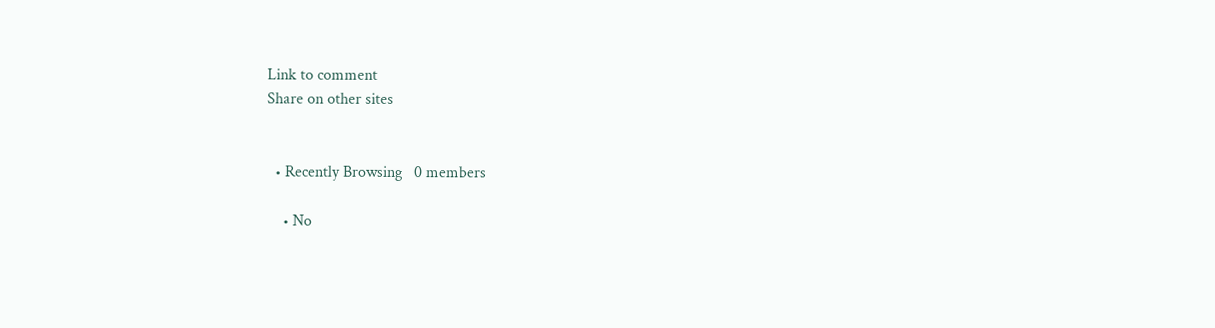Link to comment
Share on other sites


  • Recently Browsing   0 members

    • No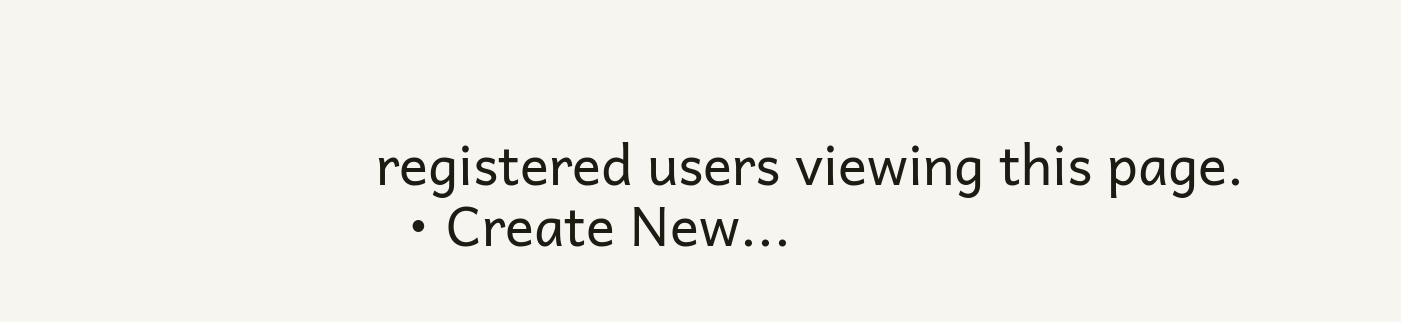registered users viewing this page.
  • Create New...